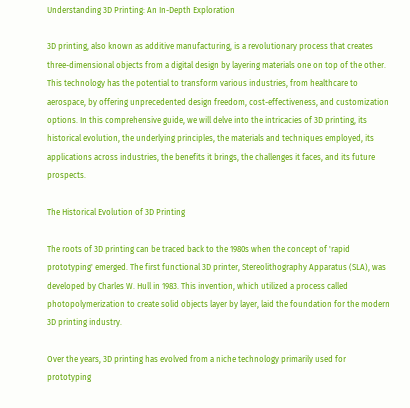Understanding 3D Printing: An In-Depth Exploration

3D printing, also known as additive manufacturing, is a revolutionary process that creates three-dimensional objects from a digital design by layering materials one on top of the other. This technology has the potential to transform various industries, from healthcare to aerospace, by offering unprecedented design freedom, cost-effectiveness, and customization options. In this comprehensive guide, we will delve into the intricacies of 3D printing, its historical evolution, the underlying principles, the materials and techniques employed, its applications across industries, the benefits it brings, the challenges it faces, and its future prospects.

The Historical Evolution of 3D Printing

The roots of 3D printing can be traced back to the 1980s when the concept of 'rapid prototyping' emerged. The first functional 3D printer, Stereolithography Apparatus (SLA), was developed by Charles W. Hull in 1983. This invention, which utilized a process called photopolymerization to create solid objects layer by layer, laid the foundation for the modern 3D printing industry.

Over the years, 3D printing has evolved from a niche technology primarily used for prototyping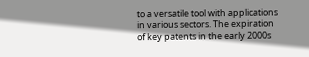to a versatile tool with applications in various sectors. The expiration of key patents in the early 2000s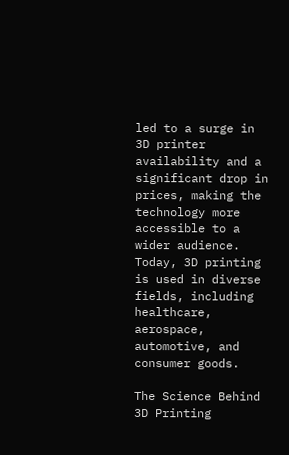led to a surge in 3D printer availability and a significant drop in prices, making the technology more accessible to a wider audience. Today, 3D printing is used in diverse fields, including healthcare, aerospace, automotive, and consumer goods.

The Science Behind 3D Printing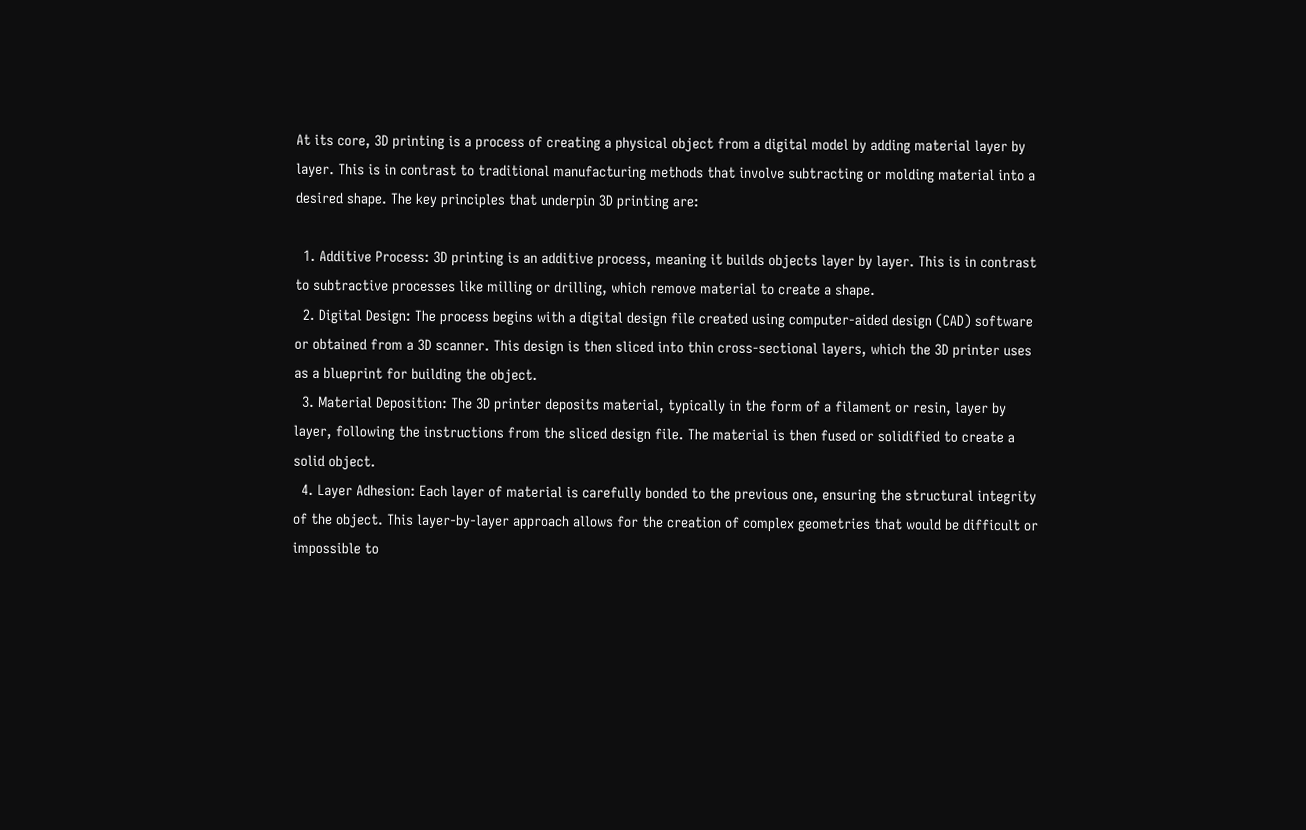At its core, 3D printing is a process of creating a physical object from a digital model by adding material layer by layer. This is in contrast to traditional manufacturing methods that involve subtracting or molding material into a desired shape. The key principles that underpin 3D printing are:

  1. Additive Process: 3D printing is an additive process, meaning it builds objects layer by layer. This is in contrast to subtractive processes like milling or drilling, which remove material to create a shape.
  2. Digital Design: The process begins with a digital design file created using computer-aided design (CAD) software or obtained from a 3D scanner. This design is then sliced into thin cross-sectional layers, which the 3D printer uses as a blueprint for building the object.
  3. Material Deposition: The 3D printer deposits material, typically in the form of a filament or resin, layer by layer, following the instructions from the sliced design file. The material is then fused or solidified to create a solid object.
  4. Layer Adhesion: Each layer of material is carefully bonded to the previous one, ensuring the structural integrity of the object. This layer-by-layer approach allows for the creation of complex geometries that would be difficult or impossible to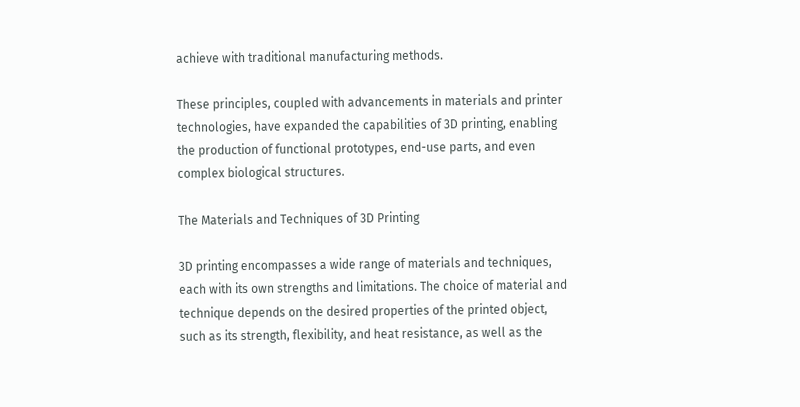achieve with traditional manufacturing methods.

These principles, coupled with advancements in materials and printer technologies, have expanded the capabilities of 3D printing, enabling the production of functional prototypes, end-use parts, and even complex biological structures.

The Materials and Techniques of 3D Printing

3D printing encompasses a wide range of materials and techniques, each with its own strengths and limitations. The choice of material and technique depends on the desired properties of the printed object, such as its strength, flexibility, and heat resistance, as well as the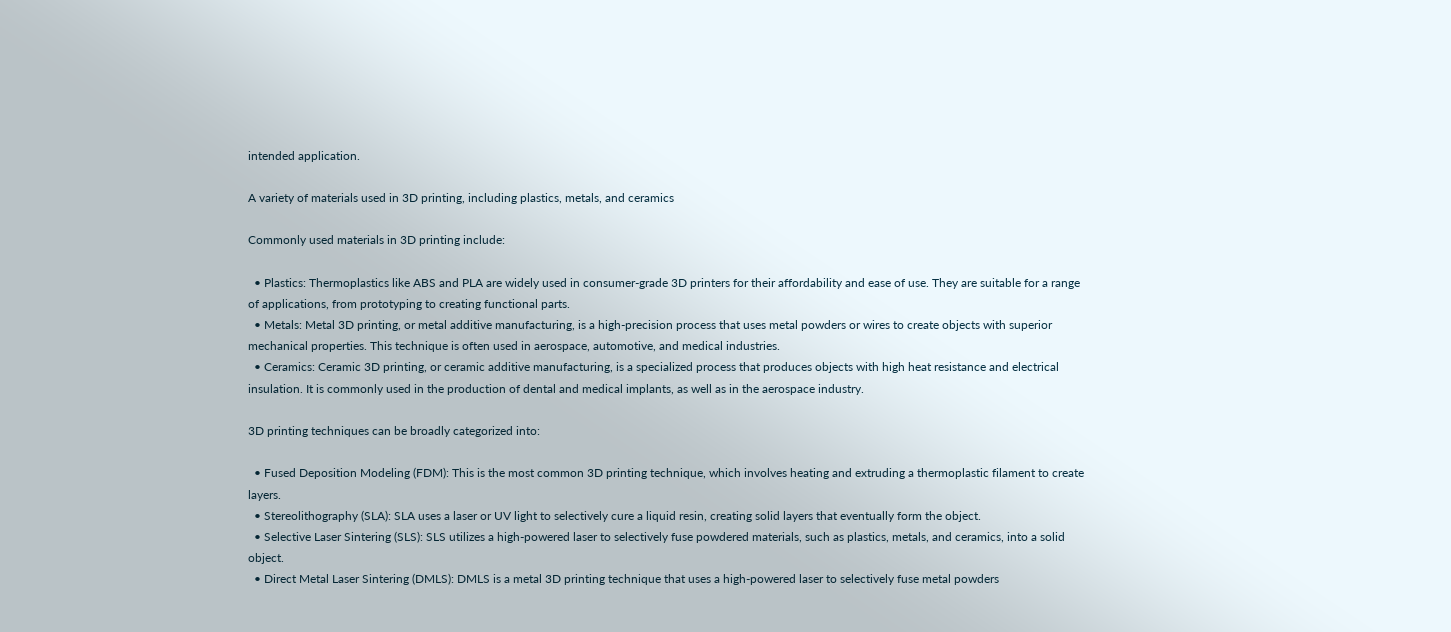intended application.

A variety of materials used in 3D printing, including plastics, metals, and ceramics

Commonly used materials in 3D printing include:

  • Plastics: Thermoplastics like ABS and PLA are widely used in consumer-grade 3D printers for their affordability and ease of use. They are suitable for a range of applications, from prototyping to creating functional parts.
  • Metals: Metal 3D printing, or metal additive manufacturing, is a high-precision process that uses metal powders or wires to create objects with superior mechanical properties. This technique is often used in aerospace, automotive, and medical industries.
  • Ceramics: Ceramic 3D printing, or ceramic additive manufacturing, is a specialized process that produces objects with high heat resistance and electrical insulation. It is commonly used in the production of dental and medical implants, as well as in the aerospace industry.

3D printing techniques can be broadly categorized into:

  • Fused Deposition Modeling (FDM): This is the most common 3D printing technique, which involves heating and extruding a thermoplastic filament to create layers.
  • Stereolithography (SLA): SLA uses a laser or UV light to selectively cure a liquid resin, creating solid layers that eventually form the object.
  • Selective Laser Sintering (SLS): SLS utilizes a high-powered laser to selectively fuse powdered materials, such as plastics, metals, and ceramics, into a solid object.
  • Direct Metal Laser Sintering (DMLS): DMLS is a metal 3D printing technique that uses a high-powered laser to selectively fuse metal powders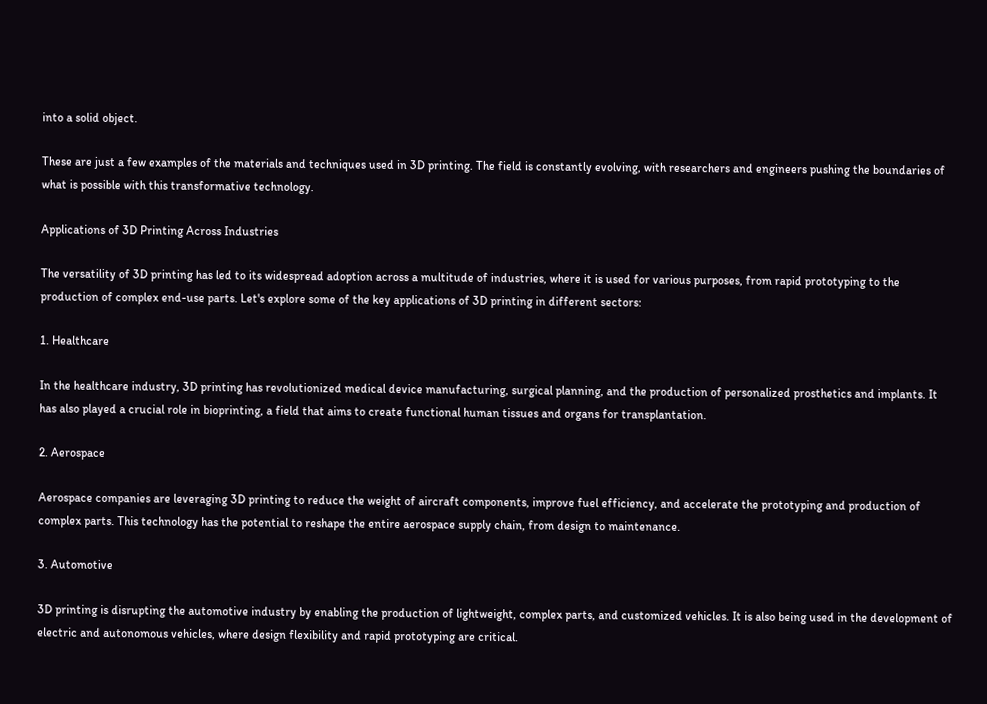into a solid object.

These are just a few examples of the materials and techniques used in 3D printing. The field is constantly evolving, with researchers and engineers pushing the boundaries of what is possible with this transformative technology.

Applications of 3D Printing Across Industries

The versatility of 3D printing has led to its widespread adoption across a multitude of industries, where it is used for various purposes, from rapid prototyping to the production of complex end-use parts. Let's explore some of the key applications of 3D printing in different sectors:

1. Healthcare

In the healthcare industry, 3D printing has revolutionized medical device manufacturing, surgical planning, and the production of personalized prosthetics and implants. It has also played a crucial role in bioprinting, a field that aims to create functional human tissues and organs for transplantation.

2. Aerospace

Aerospace companies are leveraging 3D printing to reduce the weight of aircraft components, improve fuel efficiency, and accelerate the prototyping and production of complex parts. This technology has the potential to reshape the entire aerospace supply chain, from design to maintenance.

3. Automotive

3D printing is disrupting the automotive industry by enabling the production of lightweight, complex parts, and customized vehicles. It is also being used in the development of electric and autonomous vehicles, where design flexibility and rapid prototyping are critical.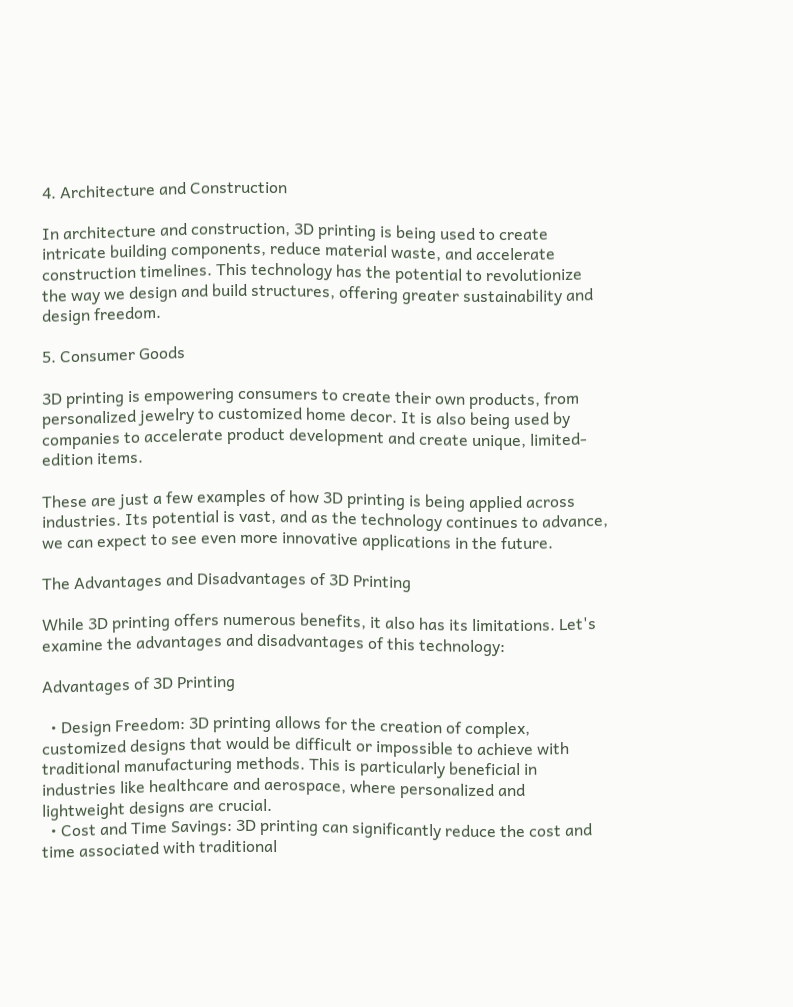4. Architecture and Construction

In architecture and construction, 3D printing is being used to create intricate building components, reduce material waste, and accelerate construction timelines. This technology has the potential to revolutionize the way we design and build structures, offering greater sustainability and design freedom.

5. Consumer Goods

3D printing is empowering consumers to create their own products, from personalized jewelry to customized home decor. It is also being used by companies to accelerate product development and create unique, limited-edition items.

These are just a few examples of how 3D printing is being applied across industries. Its potential is vast, and as the technology continues to advance, we can expect to see even more innovative applications in the future.

The Advantages and Disadvantages of 3D Printing

While 3D printing offers numerous benefits, it also has its limitations. Let's examine the advantages and disadvantages of this technology:

Advantages of 3D Printing

  • Design Freedom: 3D printing allows for the creation of complex, customized designs that would be difficult or impossible to achieve with traditional manufacturing methods. This is particularly beneficial in industries like healthcare and aerospace, where personalized and lightweight designs are crucial.
  • Cost and Time Savings: 3D printing can significantly reduce the cost and time associated with traditional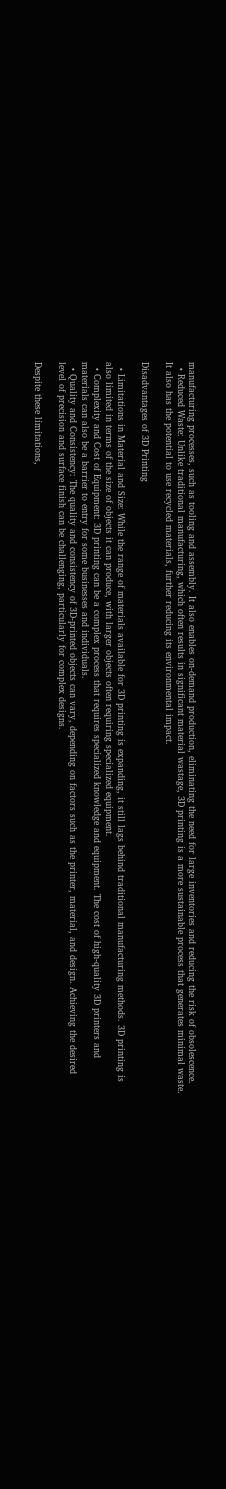manufacturing processes, such as tooling and assembly. It also enables on-demand production, eliminating the need for large inventories and reducing the risk of obsolescence.
  • Reduced Waste: Unlike traditional manufacturing, which often results in significant material wastage, 3D printing is a more sustainable process that generates minimal waste. It also has the potential to use recycled materials, further reducing its environmental impact.

Disadvantages of 3D Printing

  • Limitations in Material and Size: While the range of materials available for 3D printing is expanding, it still lags behind traditional manufacturing methods. 3D printing is also limited in terms of the size of objects it can produce, with larger objects often requiring specialized equipment.
  • Complexity and Cost of Equipment: 3D printing can be a complex process that requires specialized knowledge and equipment. The cost of high-quality 3D printers and materials can also be a barrier to entry for some businesses and individuals.
  • Quality and Consistency: The quality and consistency of 3D-printed objects can vary, depending on factors such as the printer, material, and design. Achieving the desired level of precision and surface finish can be challenging, particularly for complex designs.

Despite these limitations,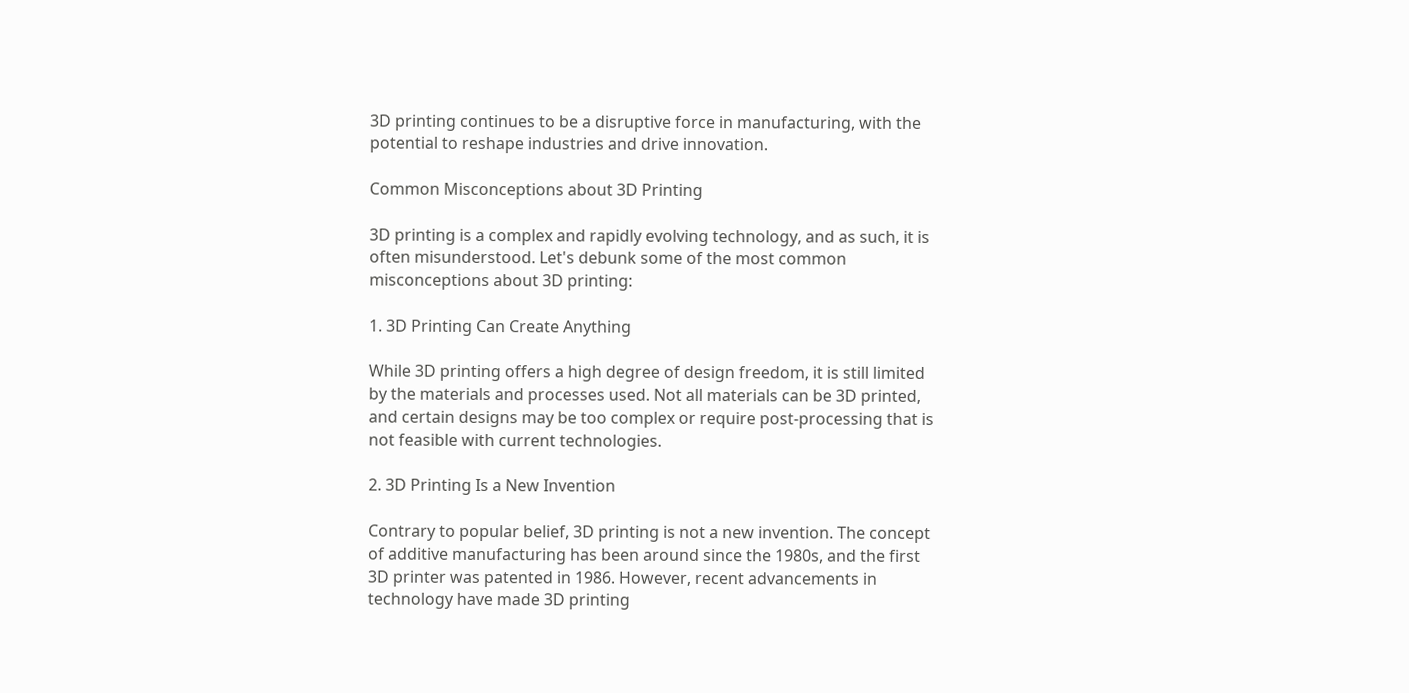3D printing continues to be a disruptive force in manufacturing, with the potential to reshape industries and drive innovation.

Common Misconceptions about 3D Printing

3D printing is a complex and rapidly evolving technology, and as such, it is often misunderstood. Let's debunk some of the most common misconceptions about 3D printing:

1. 3D Printing Can Create Anything

While 3D printing offers a high degree of design freedom, it is still limited by the materials and processes used. Not all materials can be 3D printed, and certain designs may be too complex or require post-processing that is not feasible with current technologies.

2. 3D Printing Is a New Invention

Contrary to popular belief, 3D printing is not a new invention. The concept of additive manufacturing has been around since the 1980s, and the first 3D printer was patented in 1986. However, recent advancements in technology have made 3D printing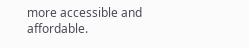more accessible and affordable.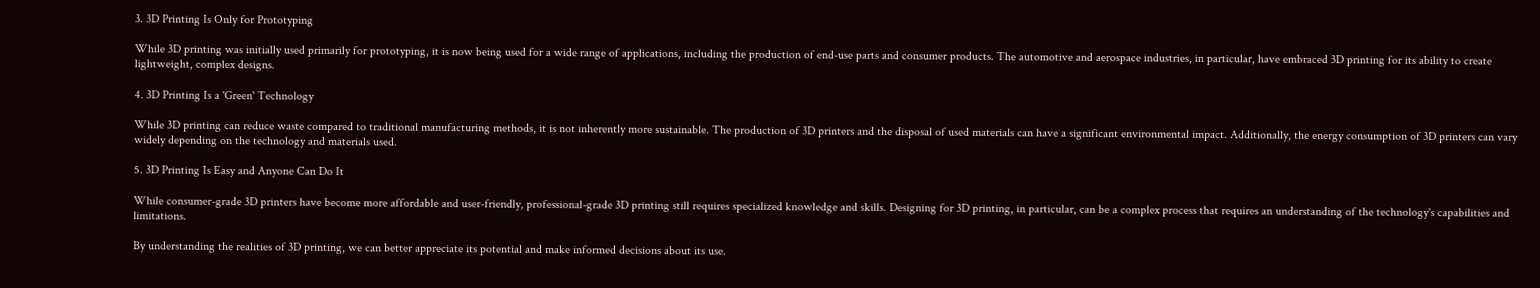3. 3D Printing Is Only for Prototyping

While 3D printing was initially used primarily for prototyping, it is now being used for a wide range of applications, including the production of end-use parts and consumer products. The automotive and aerospace industries, in particular, have embraced 3D printing for its ability to create lightweight, complex designs.

4. 3D Printing Is a 'Green' Technology

While 3D printing can reduce waste compared to traditional manufacturing methods, it is not inherently more sustainable. The production of 3D printers and the disposal of used materials can have a significant environmental impact. Additionally, the energy consumption of 3D printers can vary widely depending on the technology and materials used.

5. 3D Printing Is Easy and Anyone Can Do It

While consumer-grade 3D printers have become more affordable and user-friendly, professional-grade 3D printing still requires specialized knowledge and skills. Designing for 3D printing, in particular, can be a complex process that requires an understanding of the technology's capabilities and limitations.

By understanding the realities of 3D printing, we can better appreciate its potential and make informed decisions about its use.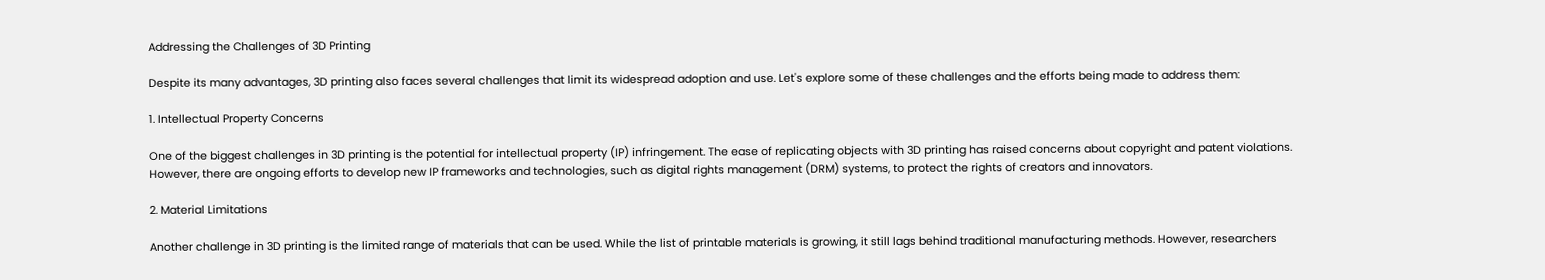Addressing the Challenges of 3D Printing

Despite its many advantages, 3D printing also faces several challenges that limit its widespread adoption and use. Let's explore some of these challenges and the efforts being made to address them:

1. Intellectual Property Concerns

One of the biggest challenges in 3D printing is the potential for intellectual property (IP) infringement. The ease of replicating objects with 3D printing has raised concerns about copyright and patent violations. However, there are ongoing efforts to develop new IP frameworks and technologies, such as digital rights management (DRM) systems, to protect the rights of creators and innovators.

2. Material Limitations

Another challenge in 3D printing is the limited range of materials that can be used. While the list of printable materials is growing, it still lags behind traditional manufacturing methods. However, researchers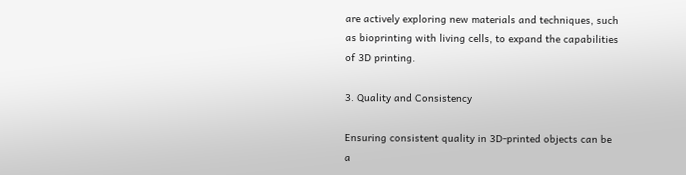are actively exploring new materials and techniques, such as bioprinting with living cells, to expand the capabilities of 3D printing.

3. Quality and Consistency

Ensuring consistent quality in 3D-printed objects can be a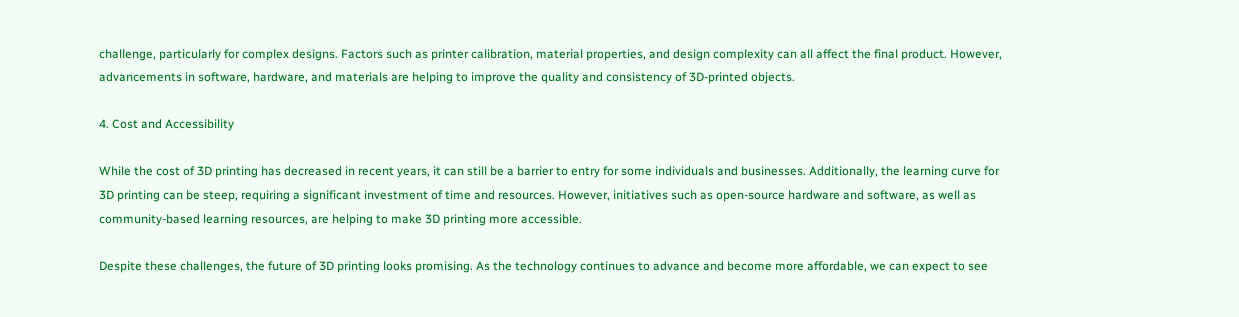challenge, particularly for complex designs. Factors such as printer calibration, material properties, and design complexity can all affect the final product. However, advancements in software, hardware, and materials are helping to improve the quality and consistency of 3D-printed objects.

4. Cost and Accessibility

While the cost of 3D printing has decreased in recent years, it can still be a barrier to entry for some individuals and businesses. Additionally, the learning curve for 3D printing can be steep, requiring a significant investment of time and resources. However, initiatives such as open-source hardware and software, as well as community-based learning resources, are helping to make 3D printing more accessible.

Despite these challenges, the future of 3D printing looks promising. As the technology continues to advance and become more affordable, we can expect to see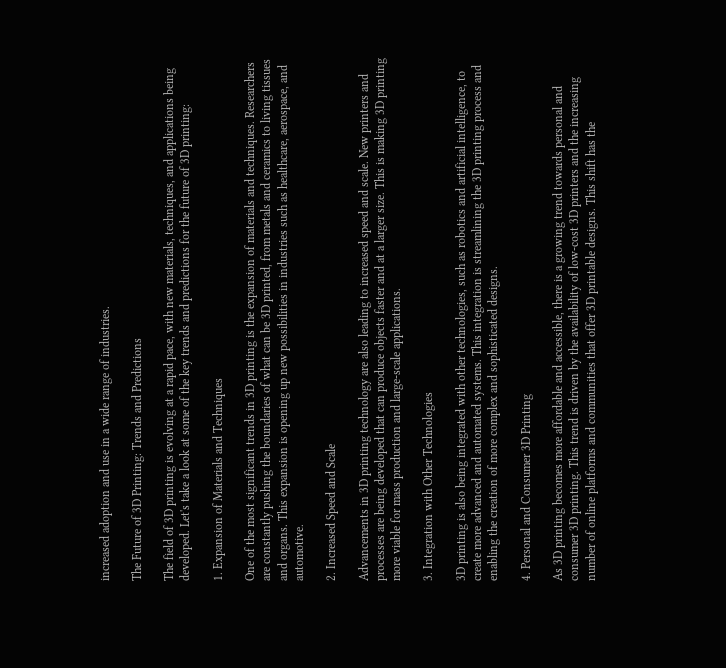increased adoption and use in a wide range of industries.

The Future of 3D Printing: Trends and Predictions

The field of 3D printing is evolving at a rapid pace, with new materials, techniques, and applications being developed. Let's take a look at some of the key trends and predictions for the future of 3D printing:

1. Expansion of Materials and Techniques

One of the most significant trends in 3D printing is the expansion of materials and techniques. Researchers are constantly pushing the boundaries of what can be 3D printed, from metals and ceramics to living tissues and organs. This expansion is opening up new possibilities in industries such as healthcare, aerospace, and automotive.

2. Increased Speed and Scale

Advancements in 3D printing technology are also leading to increased speed and scale. New printers and processes are being developed that can produce objects faster and at a larger size. This is making 3D printing more viable for mass production and large-scale applications.

3. Integration with Other Technologies

3D printing is also being integrated with other technologies, such as robotics and artificial intelligence, to create more advanced and automated systems. This integration is streamlining the 3D printing process and enabling the creation of more complex and sophisticated designs.

4. Personal and Consumer 3D Printing

As 3D printing becomes more affordable and accessible, there is a growing trend towards personal and consumer 3D printing. This trend is driven by the availability of low-cost 3D printers and the increasing number of online platforms and communities that offer 3D printable designs. This shift has the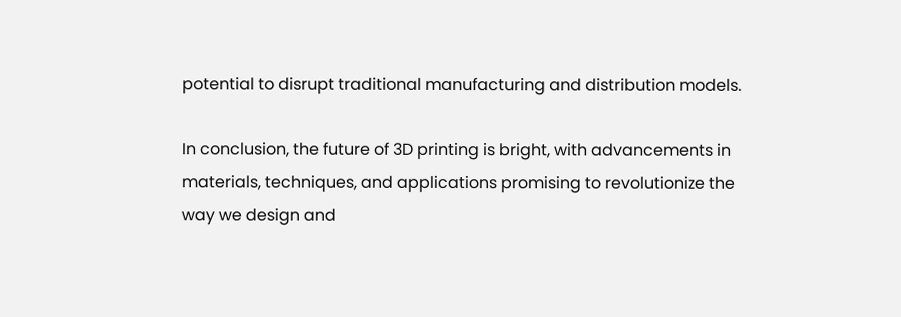potential to disrupt traditional manufacturing and distribution models.

In conclusion, the future of 3D printing is bright, with advancements in materials, techniques, and applications promising to revolutionize the way we design and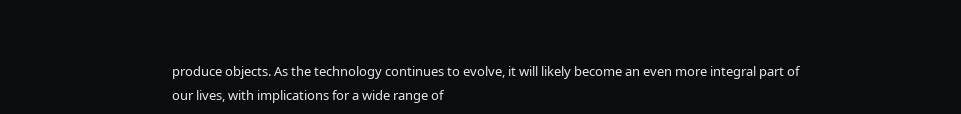produce objects. As the technology continues to evolve, it will likely become an even more integral part of our lives, with implications for a wide range of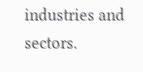industries and sectors.